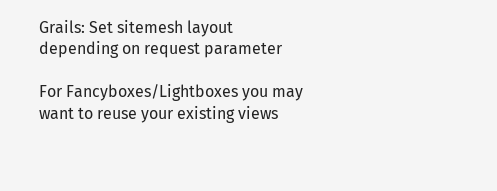Grails: Set sitemesh layout depending on request parameter

For Fancyboxes/Lightboxes you may want to reuse your existing views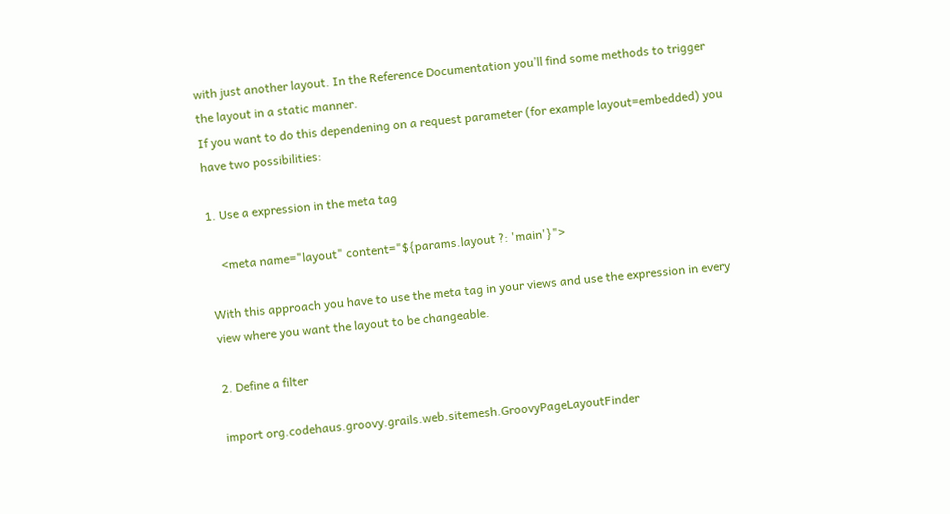with just another layout. In the Reference Documentation you’ll find some methods to trigger the layout in a static manner.
If you want to do this dependening on a request parameter (for example layout=embedded) you have two possibilities:

1. Use a expression in the meta tag

    <meta name="layout" content="${params.layout ?: 'main'}">

With this approach you have to use the meta tag in your views and use the expression in every view where you want the layout to be changeable.

2. Define a filter

import org.codehaus.groovy.grails.web.sitemesh.GroovyPageLayoutFinder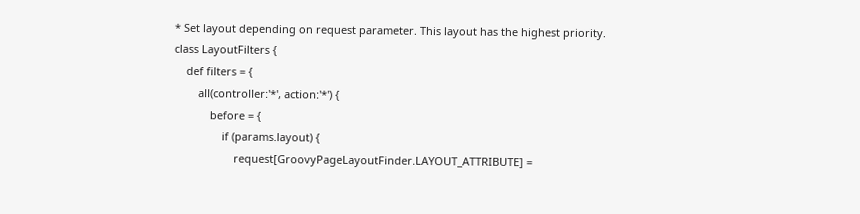* Set layout depending on request parameter. This layout has the highest priority.
class LayoutFilters {
    def filters = {
        all(controller:'*', action:'*') {
            before = {
                if (params.layout) {
                    request[GroovyPageLayoutFinder.LAYOUT_ATTRIBUTE] =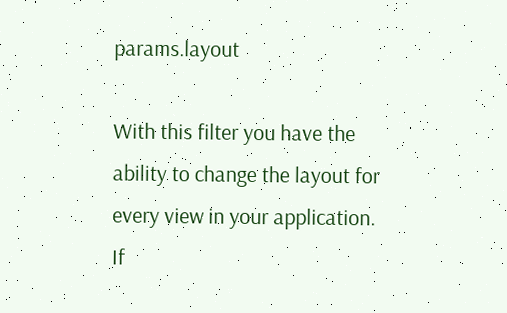params.layout

With this filter you have the ability to change the layout for every view in your application. If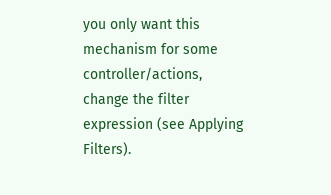you only want this mechanism for some controller/actions, change the filter expression (see Applying Filters).